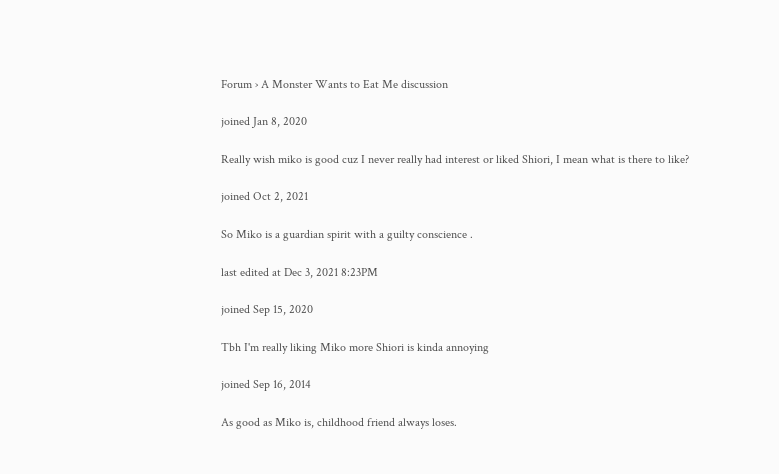Forum › A Monster Wants to Eat Me discussion

joined Jan 8, 2020

Really wish miko is good cuz I never really had interest or liked Shiori, I mean what is there to like?

joined Oct 2, 2021

So Miko is a guardian spirit with a guilty conscience .

last edited at Dec 3, 2021 8:23PM

joined Sep 15, 2020

Tbh I'm really liking Miko more Shiori is kinda annoying

joined Sep 16, 2014

As good as Miko is, childhood friend always loses.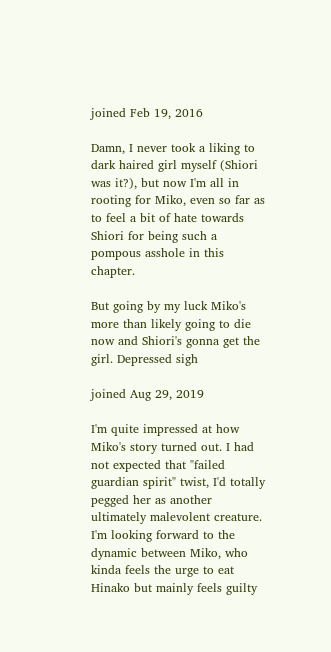joined Feb 19, 2016

Damn, I never took a liking to dark haired girl myself (Shiori was it?), but now I'm all in rooting for Miko, even so far as to feel a bit of hate towards Shiori for being such a pompous asshole in this chapter.

But going by my luck Miko's more than likely going to die now and Shiori's gonna get the girl. Depressed sigh

joined Aug 29, 2019

I'm quite impressed at how Miko's story turned out. I had not expected that "failed guardian spirit" twist, I'd totally pegged her as another ultimately malevolent creature. I'm looking forward to the dynamic between Miko, who kinda feels the urge to eat Hinako but mainly feels guilty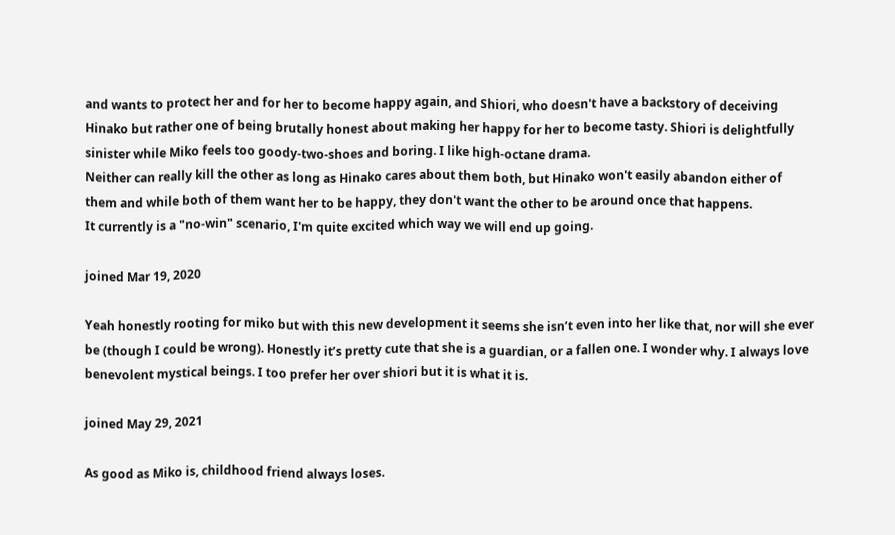and wants to protect her and for her to become happy again, and Shiori, who doesn't have a backstory of deceiving Hinako but rather one of being brutally honest about making her happy for her to become tasty. Shiori is delightfully sinister while Miko feels too goody-two-shoes and boring. I like high-octane drama.
Neither can really kill the other as long as Hinako cares about them both, but Hinako won't easily abandon either of them and while both of them want her to be happy, they don't want the other to be around once that happens.
It currently is a "no-win" scenario, I'm quite excited which way we will end up going.

joined Mar 19, 2020

Yeah honestly rooting for miko but with this new development it seems she isn’t even into her like that, nor will she ever be (though I could be wrong). Honestly it’s pretty cute that she is a guardian, or a fallen one. I wonder why. I always love benevolent mystical beings. I too prefer her over shiori but it is what it is.

joined May 29, 2021

As good as Miko is, childhood friend always loses.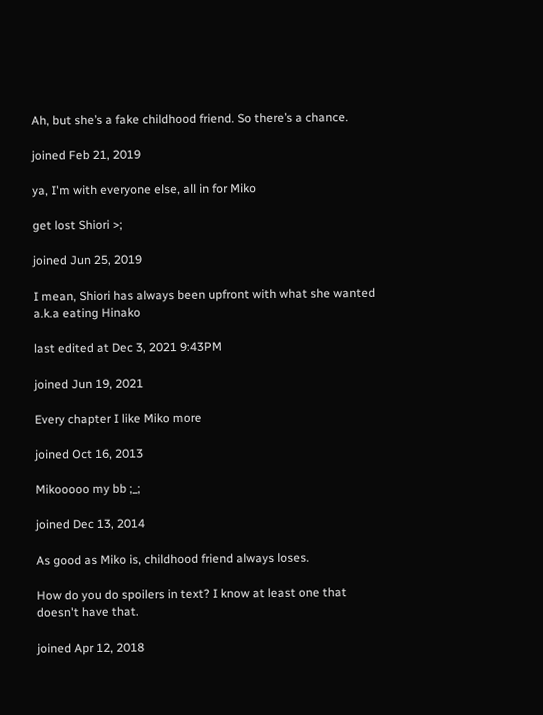Ah, but she’s a fake childhood friend. So there’s a chance.

joined Feb 21, 2019

ya, I'm with everyone else, all in for Miko

get lost Shiori >;

joined Jun 25, 2019

I mean, Shiori has always been upfront with what she wanted a.k.a eating Hinako

last edited at Dec 3, 2021 9:43PM

joined Jun 19, 2021

Every chapter I like Miko more

joined Oct 16, 2013

Mikooooo my bb ;_;

joined Dec 13, 2014

As good as Miko is, childhood friend always loses.

How do you do spoilers in text? I know at least one that doesn't have that.

joined Apr 12, 2018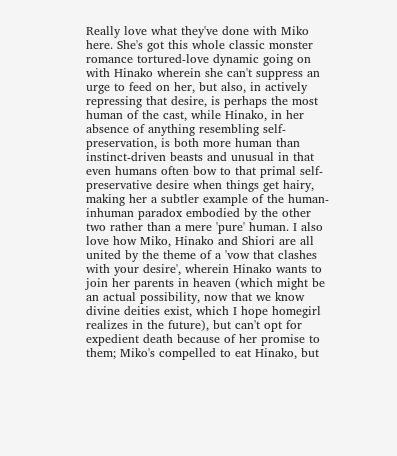Really love what they've done with Miko here. She's got this whole classic monster romance tortured-love dynamic going on with Hinako wherein she can't suppress an urge to feed on her, but also, in actively repressing that desire, is perhaps the most human of the cast, while Hinako, in her absence of anything resembling self-preservation, is both more human than instinct-driven beasts and unusual in that even humans often bow to that primal self-preservative desire when things get hairy, making her a subtler example of the human-inhuman paradox embodied by the other two rather than a mere 'pure' human. I also love how Miko, Hinako and Shiori are all united by the theme of a 'vow that clashes with your desire', wherein Hinako wants to join her parents in heaven (which might be an actual possibility, now that we know divine deities exist, which I hope homegirl realizes in the future), but can't opt for expedient death because of her promise to them; Miko's compelled to eat Hinako, but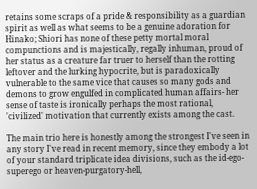retains some scraps of a pride & responsibility as a guardian spirit as well as what seems to be a genuine adoration for Hinako; Shiori has none of these petty mortal moral compunctions and is majestically, regally inhuman, proud of her status as a creature far truer to herself than the rotting leftover and the lurking hypocrite, but is paradoxically vulnerable to the same vice that causes so many gods and demons to grow engulfed in complicated human affairs- her sense of taste is ironically perhaps the most rational, 'civilized' motivation that currently exists among the cast.

The main trio here is honestly among the strongest I've seen in any story I've read in recent memory, since they embody a lot of your standard triplicate idea divisions, such as the id-ego-superego or heaven-purgatory-hell,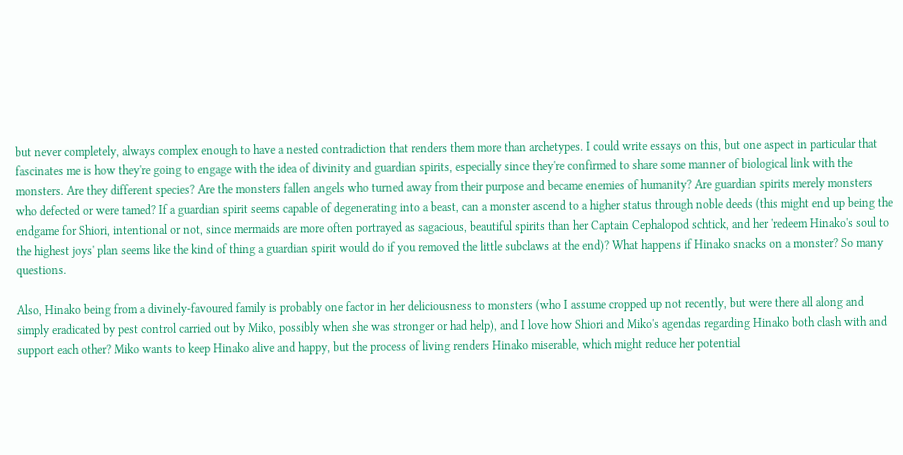but never completely, always complex enough to have a nested contradiction that renders them more than archetypes. I could write essays on this, but one aspect in particular that fascinates me is how they're going to engage with the idea of divinity and guardian spirits, especially since they're confirmed to share some manner of biological link with the monsters. Are they different species? Are the monsters fallen angels who turned away from their purpose and became enemies of humanity? Are guardian spirits merely monsters who defected or were tamed? If a guardian spirit seems capable of degenerating into a beast, can a monster ascend to a higher status through noble deeds (this might end up being the endgame for Shiori, intentional or not, since mermaids are more often portrayed as sagacious, beautiful spirits than her Captain Cephalopod schtick, and her 'redeem Hinako's soul to the highest joys' plan seems like the kind of thing a guardian spirit would do if you removed the little subclaws at the end)? What happens if Hinako snacks on a monster? So many questions.

Also, Hinako being from a divinely-favoured family is probably one factor in her deliciousness to monsters (who I assume cropped up not recently, but were there all along and simply eradicated by pest control carried out by Miko, possibly when she was stronger or had help), and I love how Shiori and Miko's agendas regarding Hinako both clash with and support each other? Miko wants to keep Hinako alive and happy, but the process of living renders Hinako miserable, which might reduce her potential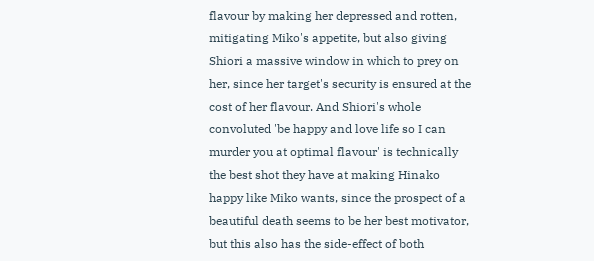flavour by making her depressed and rotten, mitigating Miko's appetite, but also giving Shiori a massive window in which to prey on her, since her target's security is ensured at the cost of her flavour. And Shiori's whole convoluted 'be happy and love life so I can murder you at optimal flavour' is technically the best shot they have at making Hinako happy like Miko wants, since the prospect of a beautiful death seems to be her best motivator, but this also has the side-effect of both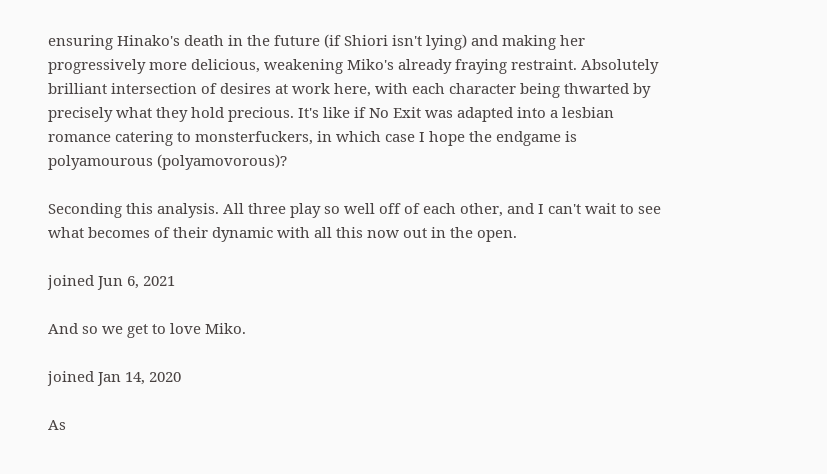ensuring Hinako's death in the future (if Shiori isn't lying) and making her progressively more delicious, weakening Miko's already fraying restraint. Absolutely brilliant intersection of desires at work here, with each character being thwarted by precisely what they hold precious. It's like if No Exit was adapted into a lesbian romance catering to monsterfuckers, in which case I hope the endgame is polyamourous (polyamovorous)?

Seconding this analysis. All three play so well off of each other, and I can't wait to see what becomes of their dynamic with all this now out in the open.

joined Jun 6, 2021

And so we get to love Miko.

joined Jan 14, 2020

As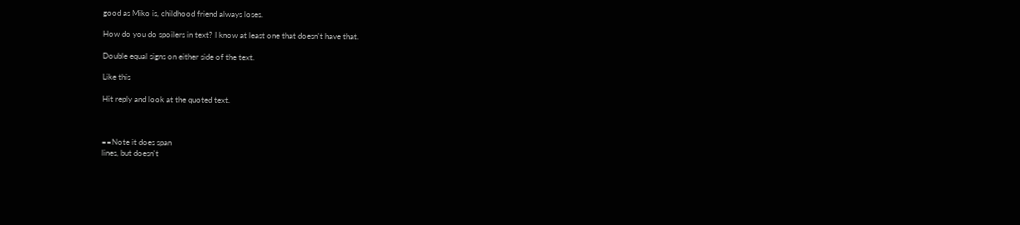good as Miko is, childhood friend always loses.

How do you do spoilers in text? I know at least one that doesn't have that.

Double equal signs on either side of the text.

Like this

Hit reply and look at the quoted text.



==Note it does span
lines, but doesn't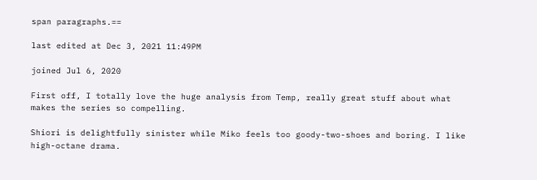span paragraphs.==

last edited at Dec 3, 2021 11:49PM

joined Jul 6, 2020

First off, I totally love the huge analysis from Temp, really great stuff about what makes the series so compelling.

Shiori is delightfully sinister while Miko feels too goody-two-shoes and boring. I like high-octane drama.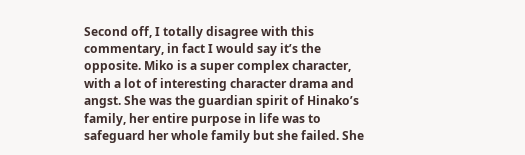Second off, I totally disagree with this commentary, in fact I would say it’s the opposite. Miko is a super complex character, with a lot of interesting character drama and angst. She was the guardian spirit of Hinako’s family, her entire purpose in life was to safeguard her whole family but she failed. She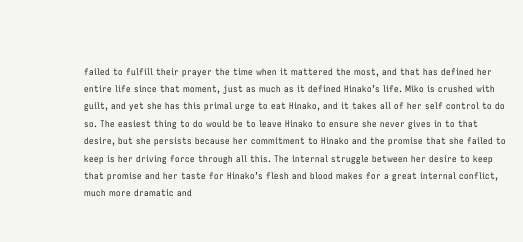failed to fulfill their prayer the time when it mattered the most, and that has defined her entire life since that moment, just as much as it defined Hinako’s life. Miko is crushed with guilt, and yet she has this primal urge to eat Hinako, and it takes all of her self control to do so. The easiest thing to do would be to leave Hinako to ensure she never gives in to that desire, but she persists because her commitment to Hinako and the promise that she failed to keep is her driving force through all this. The internal struggle between her desire to keep that promise and her taste for Hinako’s flesh and blood makes for a great internal conflict, much more dramatic and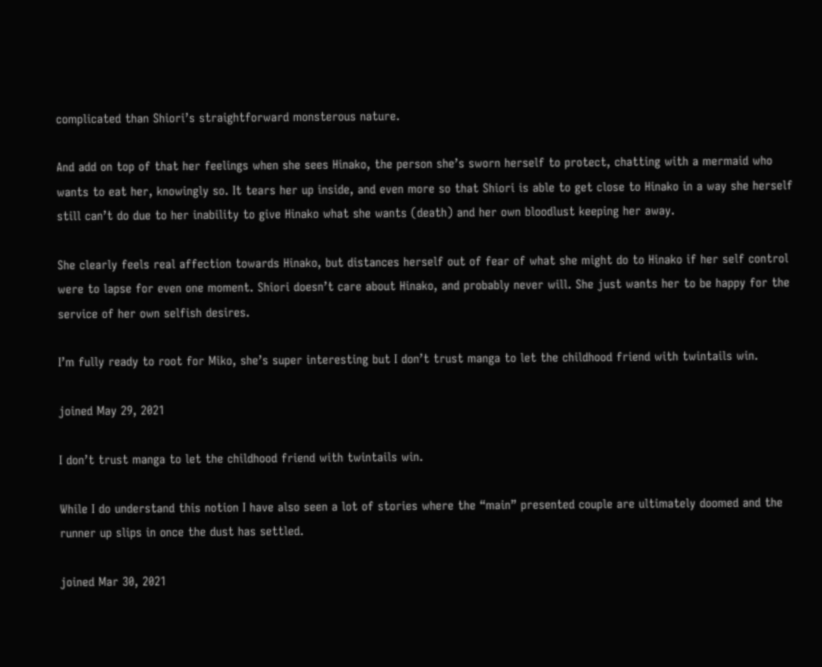complicated than Shiori’s straightforward monsterous nature.

And add on top of that her feelings when she sees Hinako, the person she’s sworn herself to protect, chatting with a mermaid who wants to eat her, knowingly so. It tears her up inside, and even more so that Shiori is able to get close to Hinako in a way she herself still can’t do due to her inability to give Hinako what she wants (death) and her own bloodlust keeping her away.

She clearly feels real affection towards Hinako, but distances herself out of fear of what she might do to Hinako if her self control were to lapse for even one moment. Shiori doesn’t care about Hinako, and probably never will. She just wants her to be happy for the service of her own selfish desires.

I’m fully ready to root for Miko, she’s super interesting but I don’t trust manga to let the childhood friend with twintails win.

joined May 29, 2021

I don’t trust manga to let the childhood friend with twintails win.

While I do understand this notion I have also seen a lot of stories where the “main” presented couple are ultimately doomed and the runner up slips in once the dust has settled.

joined Mar 30, 2021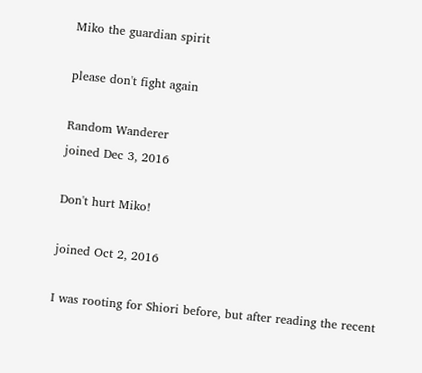Miko the guardian spirit

please don't fight again

Random Wanderer
joined Dec 3, 2016

Don't hurt Miko!

joined Oct 2, 2016

I was rooting for Shiori before, but after reading the recent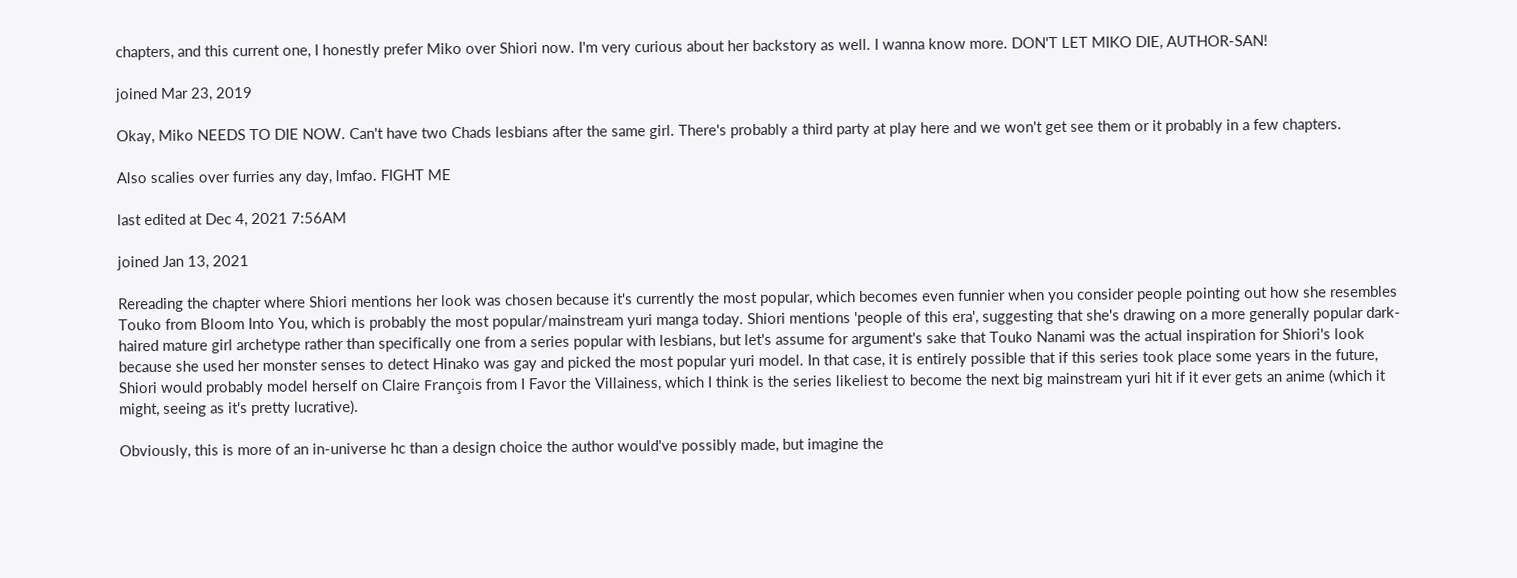chapters, and this current one, I honestly prefer Miko over Shiori now. I'm very curious about her backstory as well. I wanna know more. DON'T LET MIKO DIE, AUTHOR-SAN!

joined Mar 23, 2019

Okay, Miko NEEDS TO DIE NOW. Can't have two Chads lesbians after the same girl. There's probably a third party at play here and we won't get see them or it probably in a few chapters.

Also scalies over furries any day, lmfao. FIGHT ME

last edited at Dec 4, 2021 7:56AM

joined Jan 13, 2021

Rereading the chapter where Shiori mentions her look was chosen because it's currently the most popular, which becomes even funnier when you consider people pointing out how she resembles Touko from Bloom Into You, which is probably the most popular/mainstream yuri manga today. Shiori mentions 'people of this era', suggesting that she's drawing on a more generally popular dark-haired mature girl archetype rather than specifically one from a series popular with lesbians, but let's assume for argument's sake that Touko Nanami was the actual inspiration for Shiori's look because she used her monster senses to detect Hinako was gay and picked the most popular yuri model. In that case, it is entirely possible that if this series took place some years in the future, Shiori would probably model herself on Claire François from I Favor the Villainess, which I think is the series likeliest to become the next big mainstream yuri hit if it ever gets an anime (which it might, seeing as it's pretty lucrative).

Obviously, this is more of an in-universe hc than a design choice the author would've possibly made, but imagine the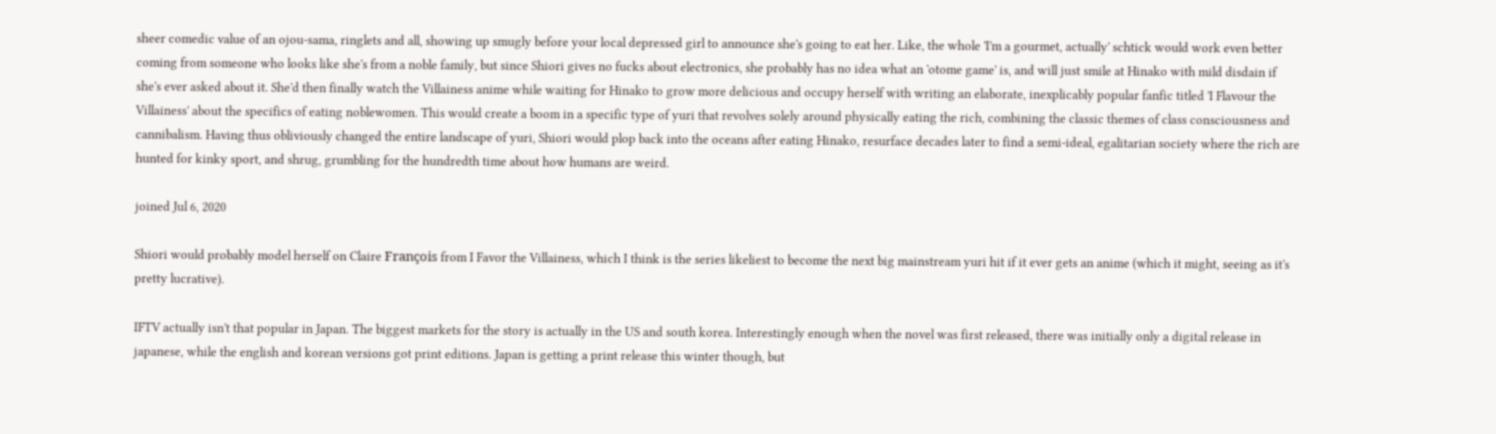sheer comedic value of an ojou-sama, ringlets and all, showing up smugly before your local depressed girl to announce she's going to eat her. Like, the whole 'I'm a gourmet, actually' schtick would work even better coming from someone who looks like she's from a noble family, but since Shiori gives no fucks about electronics, she probably has no idea what an 'otome game' is, and will just smile at Hinako with mild disdain if she's ever asked about it. She'd then finally watch the Villainess anime while waiting for Hinako to grow more delicious and occupy herself with writing an elaborate, inexplicably popular fanfic titled 'I Flavour the Villainess' about the specifics of eating noblewomen. This would create a boom in a specific type of yuri that revolves solely around physically eating the rich, combining the classic themes of class consciousness and cannibalism. Having thus obliviously changed the entire landscape of yuri, Shiori would plop back into the oceans after eating Hinako, resurface decades later to find a semi-ideal, egalitarian society where the rich are hunted for kinky sport, and shrug, grumbling for the hundredth time about how humans are weird.

joined Jul 6, 2020

Shiori would probably model herself on Claire François from I Favor the Villainess, which I think is the series likeliest to become the next big mainstream yuri hit if it ever gets an anime (which it might, seeing as it's pretty lucrative).

IFTV actually isn't that popular in Japan. The biggest markets for the story is actually in the US and south korea. Interestingly enough when the novel was first released, there was initially only a digital release in japanese, while the english and korean versions got print editions. Japan is getting a print release this winter though, but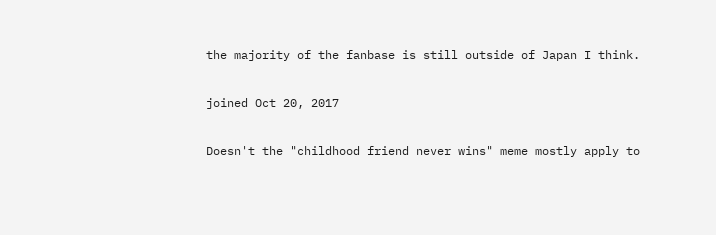the majority of the fanbase is still outside of Japan I think.

joined Oct 20, 2017

Doesn't the "childhood friend never wins" meme mostly apply to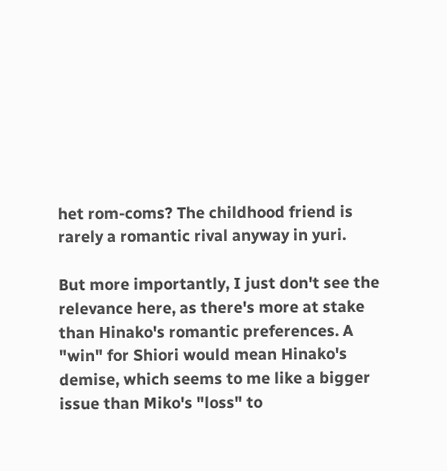het rom-coms? The childhood friend is rarely a romantic rival anyway in yuri.

But more importantly, I just don't see the relevance here, as there's more at stake than Hinako's romantic preferences. A "win" for Shiori would mean Hinako's demise, which seems to me like a bigger issue than Miko's "loss" to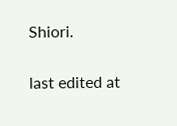Shiori.

last edited at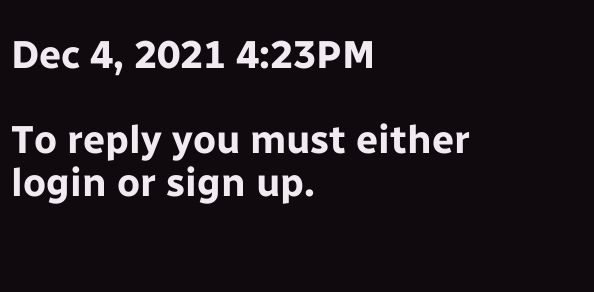Dec 4, 2021 4:23PM

To reply you must either login or sign up.